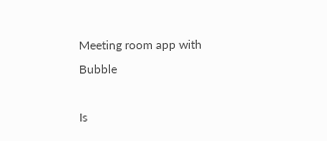Meeting room app with Bubble

Is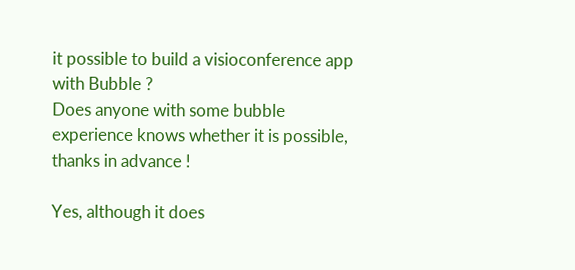it possible to build a visioconference app with Bubble ?
Does anyone with some bubble experience knows whether it is possible, thanks in advance !

Yes, although it does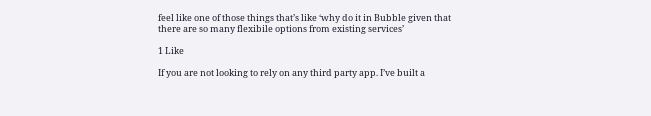feel like one of those things that’s like ‘why do it in Bubble given that there are so many flexibile options from existing services’

1 Like

If you are not looking to rely on any third party app. I’ve built a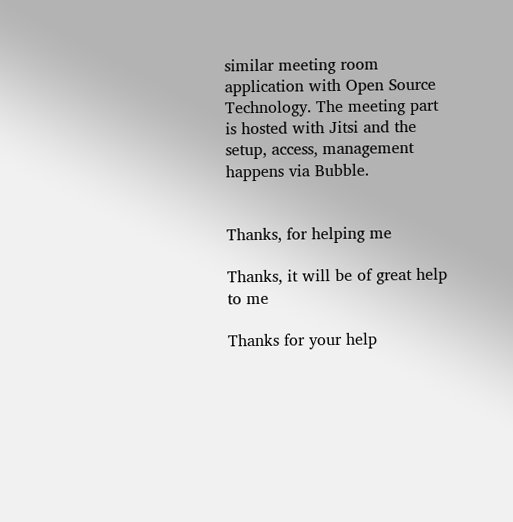similar meeting room application with Open Source Technology. The meeting part is hosted with Jitsi and the setup, access, management happens via Bubble.


Thanks, for helping me

Thanks, it will be of great help to me

Thanks for your help